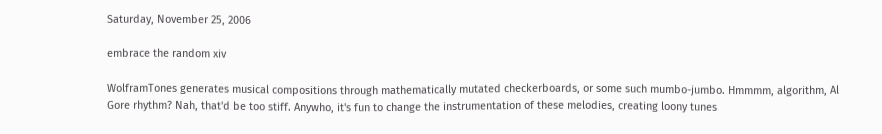Saturday, November 25, 2006

embrace the random xiv

WolframTones generates musical compositions through mathematically mutated checkerboards, or some such mumbo-jumbo. Hmmmm, algorithm, Al Gore rhythm? Nah, that'd be too stiff. Anywho, it's fun to change the instrumentation of these melodies, creating loony tunes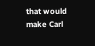that would make Carl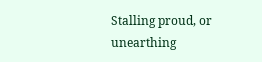Stalling proud, or unearthing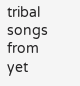tribal songs from yet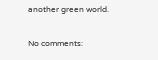another green world.

No comments: